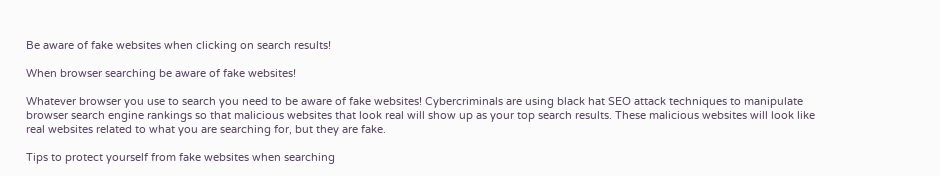Be aware of fake websites when clicking on search results!

When browser searching be aware of fake websites!

Whatever browser you use to search you need to be aware of fake websites! Cybercriminals are using black hat SEO attack techniques to manipulate browser search engine rankings so that malicious websites that look real will show up as your top search results. These malicious websites will look like real websites related to what you are searching for, but they are fake.

Tips to protect yourself from fake websites when searching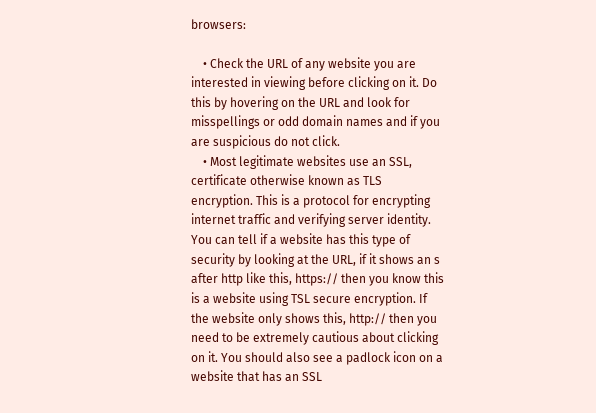browsers:

    • Check the URL of any website you are interested in viewing before clicking on it. Do this by hovering on the URL and look for misspellings or odd domain names and if you are suspicious do not click.
    • Most legitimate websites use an SSL, certificate otherwise known as TLS encryption. This is a protocol for encrypting internet traffic and verifying server identity. You can tell if a website has this type of security by looking at the URL, if it shows an s after http like this, https:// then you know this is a website using TSL secure encryption. If the website only shows this, http:// then you need to be extremely cautious about clicking on it. You should also see a padlock icon on a website that has an SSL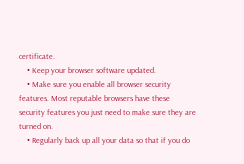certificate.
    • Keep your browser software updated.
    • Make sure you enable all browser security features. Most reputable browsers have these security features you just need to make sure they are turned on.
    • Regularly back up all your data so that if you do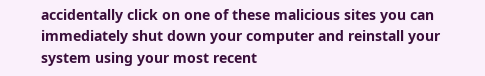accidentally click on one of these malicious sites you can immediately shut down your computer and reinstall your system using your most recent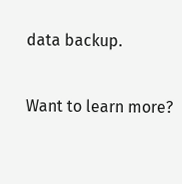data backup.

Want to learn more?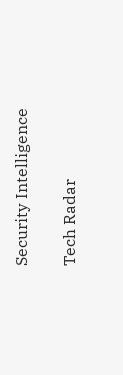Security Intelligence

Tech Radar